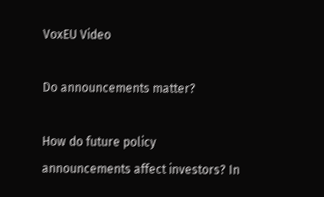VoxEU Video

Do announcements matter?

How do future policy announcements affect investors? In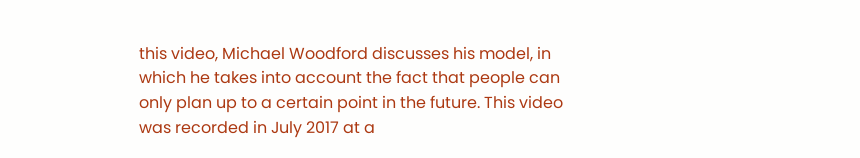this video, Michael Woodford discusses his model, in which he takes into account the fact that people can only plan up to a certain point in the future. This video was recorded in July 2017 at a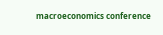macroeconomics conference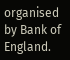organised by Bank of England.